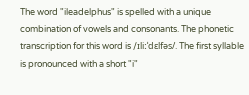The word "ileadelphus" is spelled with a unique combination of vowels and consonants. The phonetic transcription for this word is /ɪliːˈdɛlfəs/. The first syllable is pronounced with a short "i"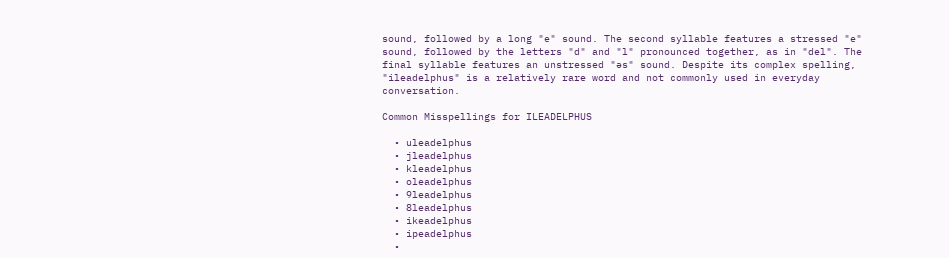sound, followed by a long "e" sound. The second syllable features a stressed "e" sound, followed by the letters "d" and "l" pronounced together, as in "del". The final syllable features an unstressed "əs" sound. Despite its complex spelling, "ileadelphus" is a relatively rare word and not commonly used in everyday conversation.

Common Misspellings for ILEADELPHUS

  • uleadelphus
  • jleadelphus
  • kleadelphus
  • oleadelphus
  • 9leadelphus
  • 8leadelphus
  • ikeadelphus
  • ipeadelphus
  •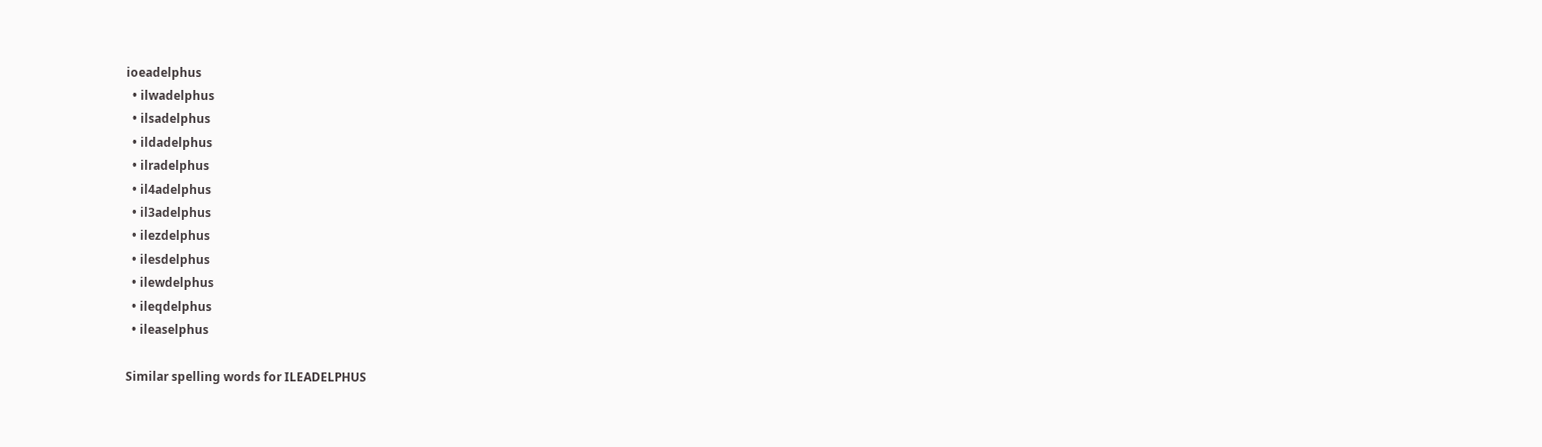ioeadelphus
  • ilwadelphus
  • ilsadelphus
  • ildadelphus
  • ilradelphus
  • il4adelphus
  • il3adelphus
  • ilezdelphus
  • ilesdelphus
  • ilewdelphus
  • ileqdelphus
  • ileaselphus

Similar spelling words for ILEADELPHUS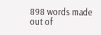898 words made out of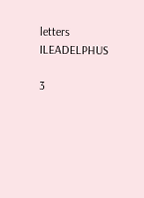letters ILEADELPHUS

3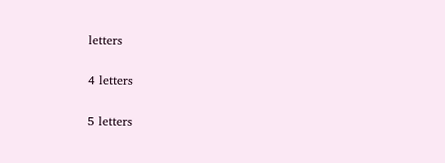letters

4 letters

5 letters